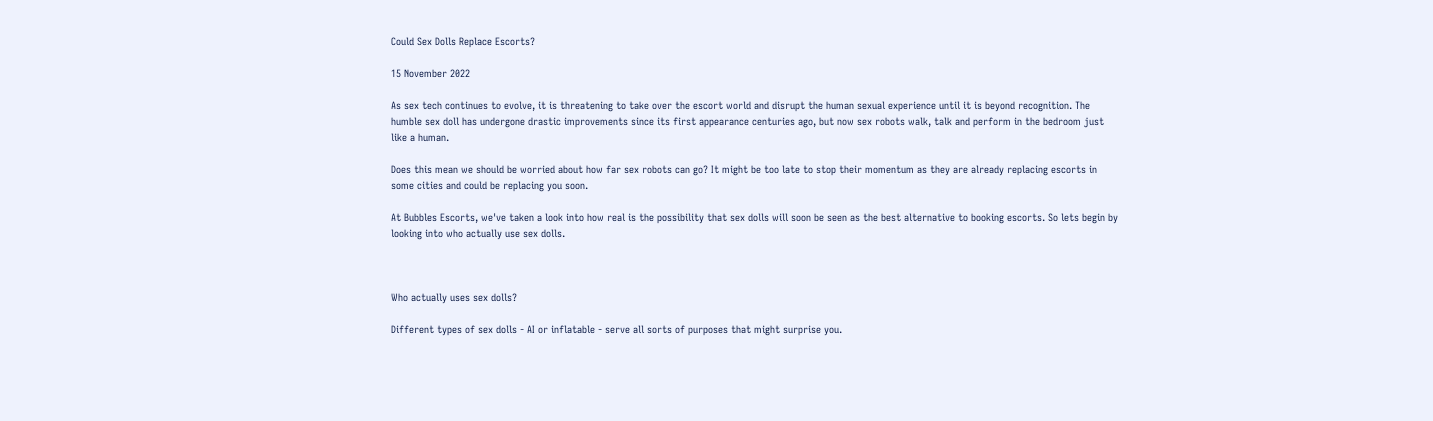Could Sex Dolls Replace Escorts?

15 November 2022

As sex tech continues to evolve, it is threatening to take over the escort world and disrupt the human sexual experience until it is beyond recognition. The humble sex doll has undergone drastic improvements since its first appearance centuries ago, but now sex robots walk, talk and perform in the bedroom just like a human.

Does this mean we should be worried about how far sex robots can go? It might be too late to stop their momentum as they are already replacing escorts in some cities and could be replacing you soon.

At Bubbles Escorts, we've taken a look into how real is the possibility that sex dolls will soon be seen as the best alternative to booking escorts. So lets begin by looking into who actually use sex dolls.



Who actually uses sex dolls?

Different types of sex dolls - AI or inflatable - serve all sorts of purposes that might surprise you.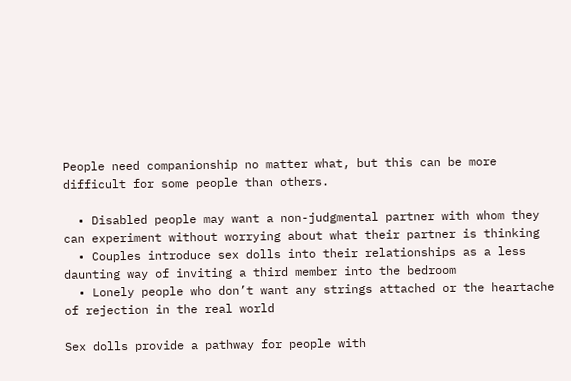People need companionship no matter what, but this can be more difficult for some people than others.

  • Disabled people may want a non-judgmental partner with whom they can experiment without worrying about what their partner is thinking
  • Couples introduce sex dolls into their relationships as a less daunting way of inviting a third member into the bedroom
  • Lonely people who don’t want any strings attached or the heartache of rejection in the real world

Sex dolls provide a pathway for people with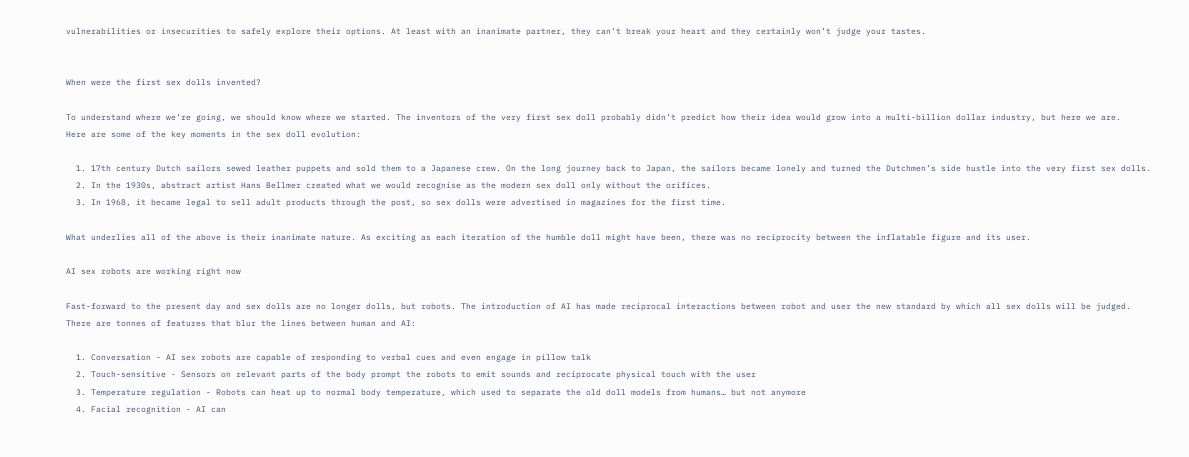vulnerabilities or insecurities to safely explore their options. At least with an inanimate partner, they can’t break your heart and they certainly won’t judge your tastes.


When were the first sex dolls invented?

To understand where we’re going, we should know where we started. The inventors of the very first sex doll probably didn’t predict how their idea would grow into a multi-billion dollar industry, but here we are.
Here are some of the key moments in the sex doll evolution:

  1. 17th century Dutch sailors sewed leather puppets and sold them to a Japanese crew. On the long journey back to Japan, the sailors became lonely and turned the Dutchmen’s side hustle into the very first sex dolls.
  2. In the 1930s, abstract artist Hans Bellmer created what we would recognise as the modern sex doll only without the orifices.
  3. In 1968, it became legal to sell adult products through the post, so sex dolls were advertised in magazines for the first time.

What underlies all of the above is their inanimate nature. As exciting as each iteration of the humble doll might have been, there was no reciprocity between the inflatable figure and its user.

AI sex robots are working right now

Fast-forward to the present day and sex dolls are no longer dolls, but robots. The introduction of AI has made reciprocal interactions between robot and user the new standard by which all sex dolls will be judged.
There are tonnes of features that blur the lines between human and AI:

  1. Conversation - AI sex robots are capable of responding to verbal cues and even engage in pillow talk
  2. Touch-sensitive - Sensors on relevant parts of the body prompt the robots to emit sounds and reciprocate physical touch with the user
  3. Temperature regulation - Robots can heat up to normal body temperature, which used to separate the old doll models from humans… but not anymore
  4. Facial recognition - AI can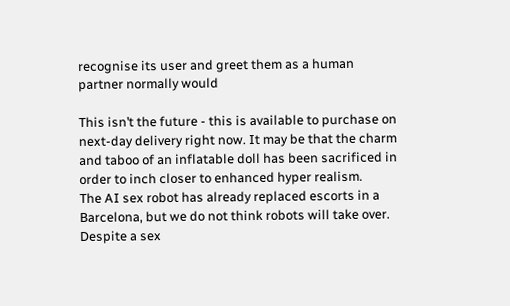recognise its user and greet them as a human partner normally would

This isn’t the future - this is available to purchase on next-day delivery right now. It may be that the charm and taboo of an inflatable doll has been sacrificed in order to inch closer to enhanced hyper realism.
The AI sex robot has already replaced escorts in a Barcelona, but we do not think robots will take over. Despite a sex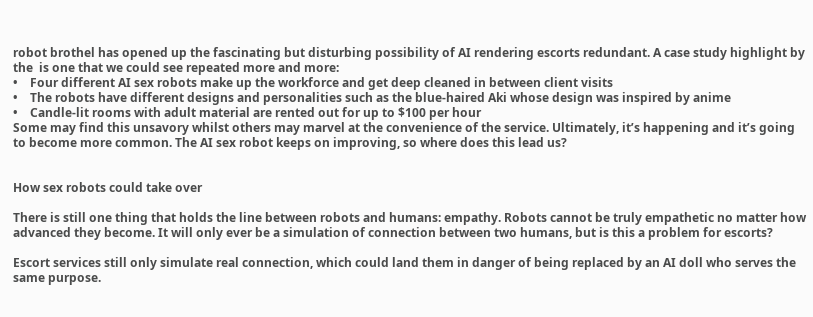robot brothel has opened up the fascinating but disturbing possibility of AI rendering escorts redundant. A case study highlight by the  is one that we could see repeated more and more:
•    Four different AI sex robots make up the workforce and get deep cleaned in between client visits
•    The robots have different designs and personalities such as the blue-haired Aki whose design was inspired by anime
•    Candle-lit rooms with adult material are rented out for up to $100 per hour
Some may find this unsavory whilst others may marvel at the convenience of the service. Ultimately, it’s happening and it’s going to become more common. The AI sex robot keeps on improving, so where does this lead us?


How sex robots could take over

There is still one thing that holds the line between robots and humans: empathy. Robots cannot be truly empathetic no matter how advanced they become. It will only ever be a simulation of connection between two humans, but is this a problem for escorts?

Escort services still only simulate real connection, which could land them in danger of being replaced by an AI doll who serves the same purpose.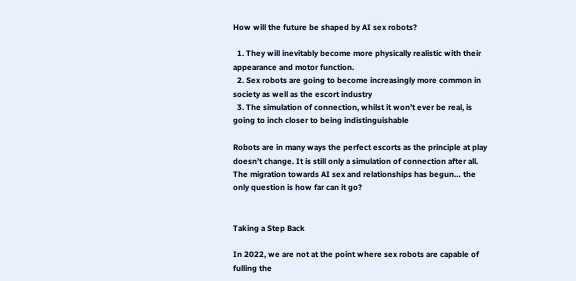How will the future be shaped by AI sex robots?

  1. They will inevitably become more physically realistic with their appearance and motor function.
  2. Sex robots are going to become increasingly more common in society as well as the escort industry
  3. The simulation of connection, whilst it won’t ever be real, is going to inch closer to being indistinguishable

Robots are in many ways the perfect escorts as the principle at play doesn’t change. It is still only a simulation of connection after all. The migration towards AI sex and relationships has begun… the only question is how far can it go?


Taking a Step Back

In 2022, we are not at the point where sex robots are capable of fulling the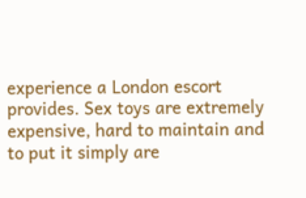experience a London escort provides. Sex toys are extremely expensive, hard to maintain and to put it simply are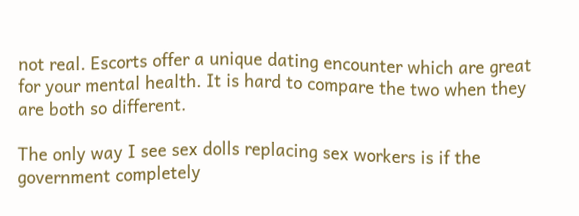not real. Escorts offer a unique dating encounter which are great for your mental health. It is hard to compare the two when they are both so different.

The only way I see sex dolls replacing sex workers is if the government completely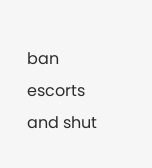ban escorts and shut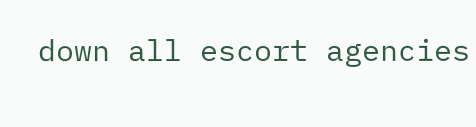down all escort agencies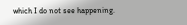which I do not see happening.